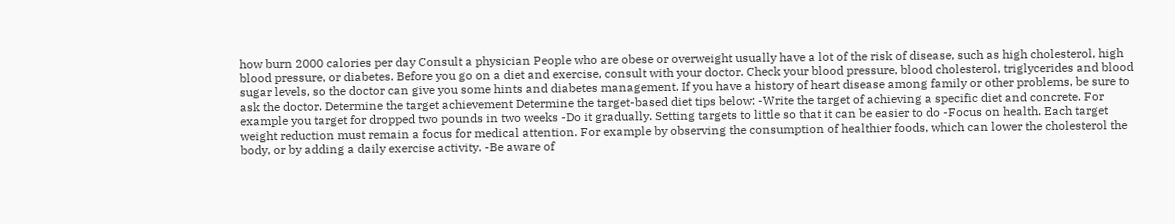how burn 2000 calories per day Consult a physician People who are obese or overweight usually have a lot of the risk of disease, such as high cholesterol, high blood pressure, or diabetes. Before you go on a diet and exercise, consult with your doctor. Check your blood pressure, blood cholesterol, triglycerides and blood sugar levels, so the doctor can give you some hints and diabetes management. If you have a history of heart disease among family or other problems, be sure to ask the doctor. Determine the target achievement Determine the target-based diet tips below: -Write the target of achieving a specific diet and concrete. For example you target for dropped two pounds in two weeks -Do it gradually. Setting targets to little so that it can be easier to do -Focus on health. Each target weight reduction must remain a focus for medical attention. For example by observing the consumption of healthier foods, which can lower the cholesterol the body, or by adding a daily exercise activity. -Be aware of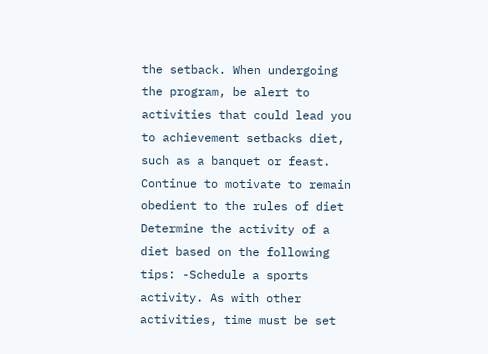the setback. When undergoing the program, be alert to activities that could lead you to achievement setbacks diet, such as a banquet or feast. Continue to motivate to remain obedient to the rules of diet Determine the activity of a diet based on the following tips: -Schedule a sports activity. As with other activities, time must be set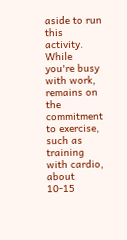aside to run this activity. While you're busy with work, remains on the commitment to exercise, such as training with cardio, about 10-15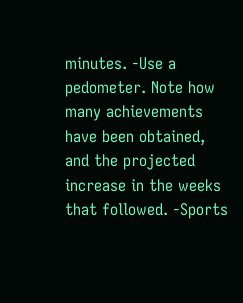minutes. -Use a pedometer. Note how many achievements have been obtained, and the projected increase in the weeks that followed. -Sports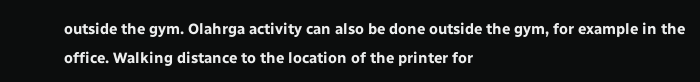outside the gym. Olahrga activity can also be done outside the gym, for example in the office. Walking distance to the location of the printer for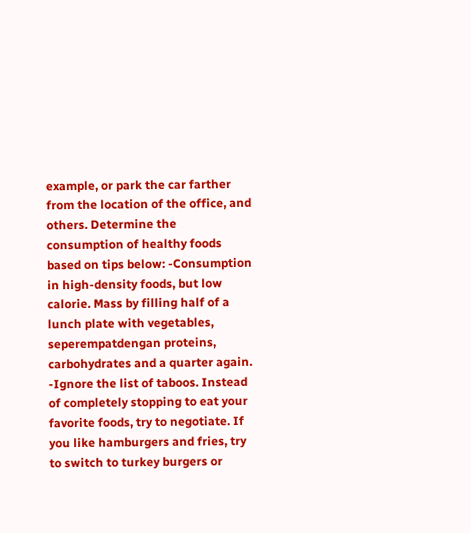example, or park the car farther from the location of the office, and others. Determine the consumption of healthy foods based on tips below: -Consumption in high-density foods, but low calorie. Mass by filling half of a lunch plate with vegetables, seperempatdengan proteins, carbohydrates and a quarter again. -Ignore the list of taboos. Instead of completely stopping to eat your favorite foods, try to negotiate. If you like hamburgers and fries, try to switch to turkey burgers or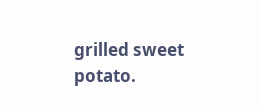grilled sweet potato.